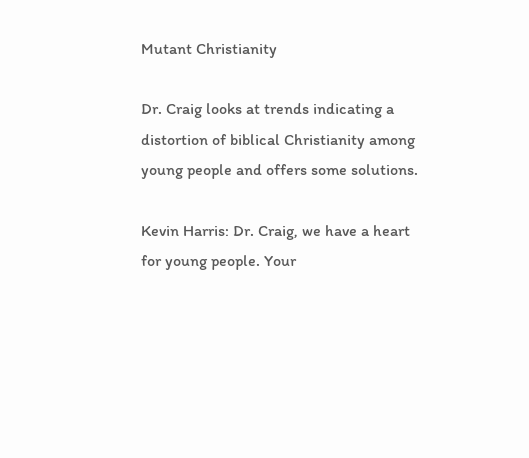Mutant Christianity

Dr. Craig looks at trends indicating a distortion of biblical Christianity among young people and offers some solutions.

Kevin Harris: Dr. Craig, we have a heart for young people. Your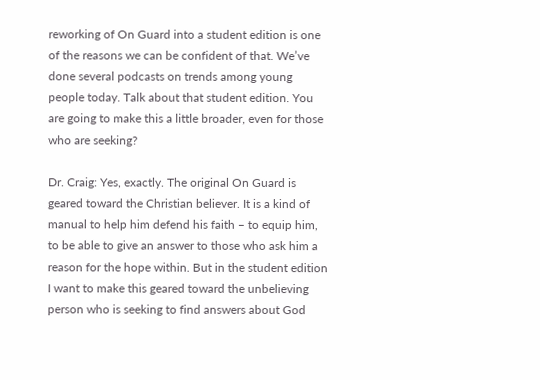reworking of On Guard into a student edition is one of the reasons we can be confident of that. We’ve done several podcasts on trends among young people today. Talk about that student edition. You are going to make this a little broader, even for those who are seeking?

Dr. Craig: Yes, exactly. The original On Guard is geared toward the Christian believer. It is a kind of manual to help him defend his faith – to equip him, to be able to give an answer to those who ask him a reason for the hope within. But in the student edition I want to make this geared toward the unbelieving person who is seeking to find answers about God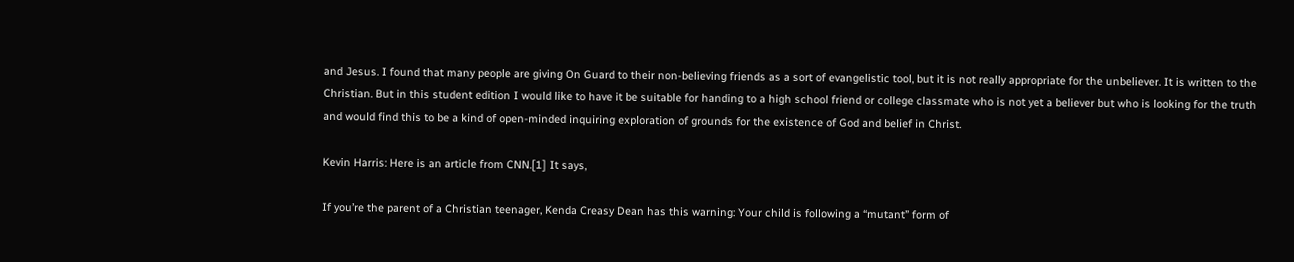and Jesus. I found that many people are giving On Guard to their non-believing friends as a sort of evangelistic tool, but it is not really appropriate for the unbeliever. It is written to the Christian. But in this student edition I would like to have it be suitable for handing to a high school friend or college classmate who is not yet a believer but who is looking for the truth and would find this to be a kind of open-minded inquiring exploration of grounds for the existence of God and belief in Christ.

Kevin Harris: Here is an article from CNN.[1] It says,

If you’re the parent of a Christian teenager, Kenda Creasy Dean has this warning: Your child is following a “mutant” form of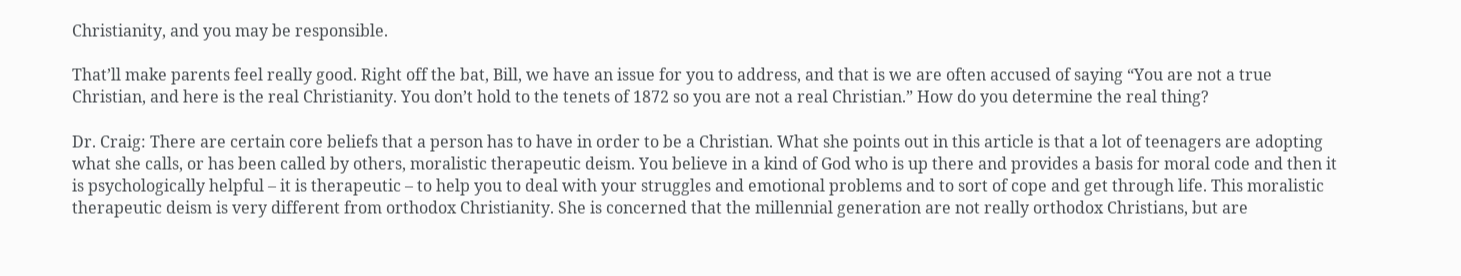Christianity, and you may be responsible.

That’ll make parents feel really good. Right off the bat, Bill, we have an issue for you to address, and that is we are often accused of saying “You are not a true Christian, and here is the real Christianity. You don’t hold to the tenets of 1872 so you are not a real Christian.” How do you determine the real thing?

Dr. Craig: There are certain core beliefs that a person has to have in order to be a Christian. What she points out in this article is that a lot of teenagers are adopting what she calls, or has been called by others, moralistic therapeutic deism. You believe in a kind of God who is up there and provides a basis for moral code and then it is psychologically helpful – it is therapeutic – to help you to deal with your struggles and emotional problems and to sort of cope and get through life. This moralistic therapeutic deism is very different from orthodox Christianity. She is concerned that the millennial generation are not really orthodox Christians, but are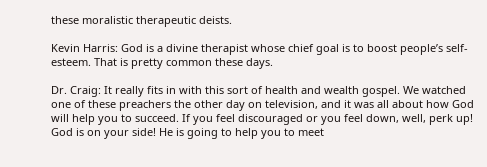these moralistic therapeutic deists.

Kevin Harris: God is a divine therapist whose chief goal is to boost people’s self-esteem. That is pretty common these days.

Dr. Craig: It really fits in with this sort of health and wealth gospel. We watched one of these preachers the other day on television, and it was all about how God will help you to succeed. If you feel discouraged or you feel down, well, perk up! God is on your side! He is going to help you to meet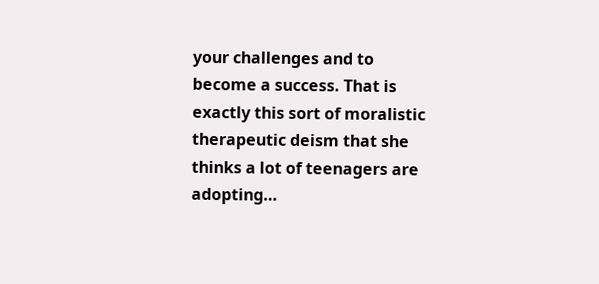your challenges and to become a success. That is exactly this sort of moralistic therapeutic deism that she thinks a lot of teenagers are adopting…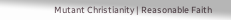Mutant Christianity | Reasonable Faith